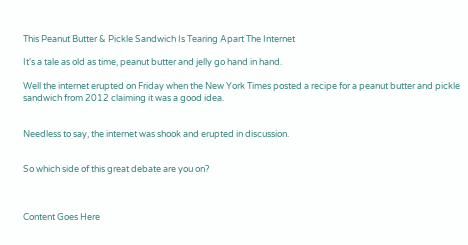This Peanut Butter & Pickle Sandwich Is Tearing Apart The Internet

It's a tale as old as time, peanut butter and jelly go hand in hand.

Well the internet erupted on Friday when the New York Times posted a recipe for a peanut butter and pickle sandwich from 2012 claiming it was a good idea.


Needless to say, the internet was shook and erupted in discussion.


So which side of this great debate are you on?



Content Goes Here